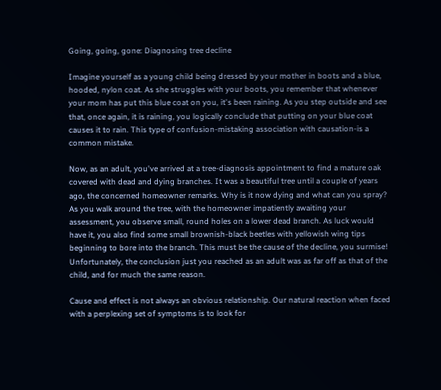Going, going, gone: Diagnosing tree decline

Imagine yourself as a young child being dressed by your mother in boots and a blue, hooded, nylon coat. As she struggles with your boots, you remember that whenever your mom has put this blue coat on you, it's been raining. As you step outside and see that, once again, it is raining, you logically conclude that putting on your blue coat causes it to rain. This type of confusion-mistaking association with causation-is a common mistake.

Now, as an adult, you've arrived at a tree-diagnosis appointment to find a mature oak covered with dead and dying branches. It was a beautiful tree until a couple of years ago, the concerned homeowner remarks. Why is it now dying and what can you spray? As you walk around the tree, with the homeowner impatiently awaiting your assessment, you observe small, round holes on a lower dead branch. As luck would have it, you also find some small brownish-black beetles with yellowish wing tips beginning to bore into the branch. This must be the cause of the decline, you surmise! Unfortunately, the conclusion just you reached as an adult was as far off as that of the child, and for much the same reason.

Cause and effect is not always an obvious relationship. Our natural reaction when faced with a perplexing set of symptoms is to look for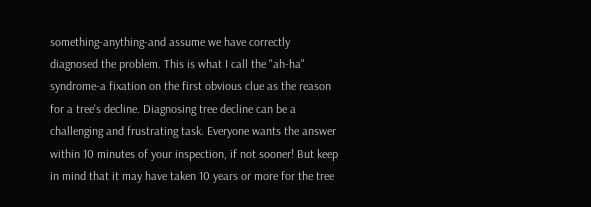something-anything-and assume we have correctly diagnosed the problem. This is what I call the "ah-ha" syndrome-a fixation on the first obvious clue as the reason for a tree's decline. Diagnosing tree decline can be a challenging and frustrating task. Everyone wants the answer within 10 minutes of your inspection, if not sooner! But keep in mind that it may have taken 10 years or more for the tree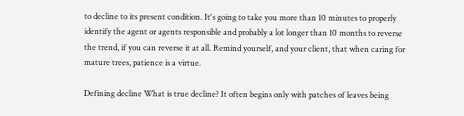to decline to its present condition. It's going to take you more than 10 minutes to properly identify the agent or agents responsible and probably a lot longer than 10 months to reverse the trend, if you can reverse it at all. Remind yourself, and your client, that when caring for mature trees, patience is a virtue.

Defining decline What is true decline? It often begins only with patches of leaves being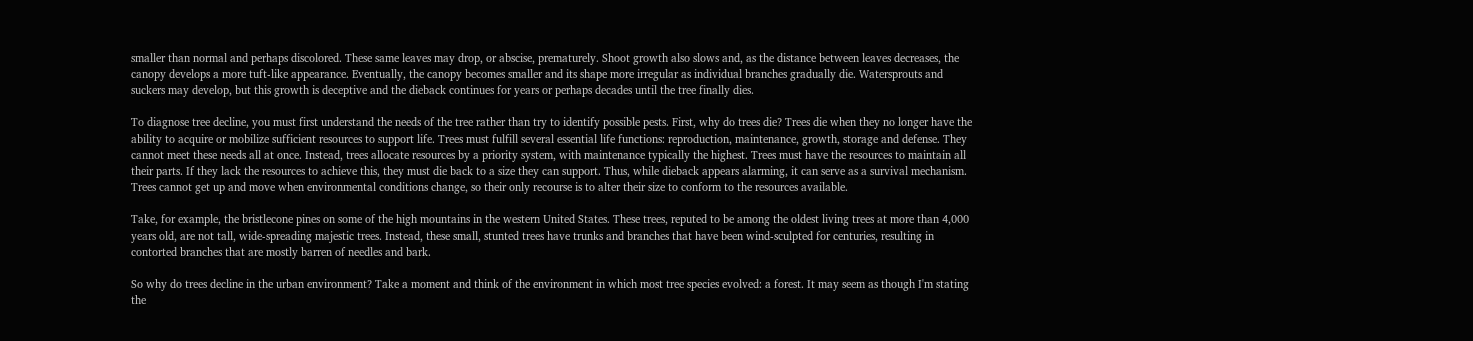smaller than normal and perhaps discolored. These same leaves may drop, or abscise, prematurely. Shoot growth also slows and, as the distance between leaves decreases, the canopy develops a more tuft-like appearance. Eventually, the canopy becomes smaller and its shape more irregular as individual branches gradually die. Watersprouts and suckers may develop, but this growth is deceptive and the dieback continues for years or perhaps decades until the tree finally dies.

To diagnose tree decline, you must first understand the needs of the tree rather than try to identify possible pests. First, why do trees die? Trees die when they no longer have the ability to acquire or mobilize sufficient resources to support life. Trees must fulfill several essential life functions: reproduction, maintenance, growth, storage and defense. They cannot meet these needs all at once. Instead, trees allocate resources by a priority system, with maintenance typically the highest. Trees must have the resources to maintain all their parts. If they lack the resources to achieve this, they must die back to a size they can support. Thus, while dieback appears alarming, it can serve as a survival mechanism. Trees cannot get up and move when environmental conditions change, so their only recourse is to alter their size to conform to the resources available.

Take, for example, the bristlecone pines on some of the high mountains in the western United States. These trees, reputed to be among the oldest living trees at more than 4,000 years old, are not tall, wide-spreading majestic trees. Instead, these small, stunted trees have trunks and branches that have been wind-sculpted for centuries, resulting in contorted branches that are mostly barren of needles and bark.

So why do trees decline in the urban environment? Take a moment and think of the environment in which most tree species evolved: a forest. It may seem as though I'm stating the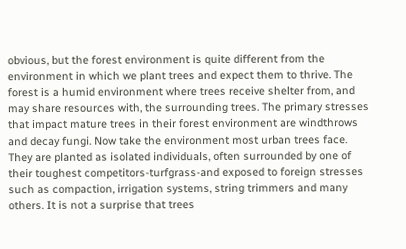obvious, but the forest environment is quite different from the environment in which we plant trees and expect them to thrive. The forest is a humid environment where trees receive shelter from, and may share resources with, the surrounding trees. The primary stresses that impact mature trees in their forest environment are windthrows and decay fungi. Now take the environment most urban trees face. They are planted as isolated individuals, often surrounded by one of their toughest competitors-turfgrass-and exposed to foreign stresses such as compaction, irrigation systems, string trimmers and many others. It is not a surprise that trees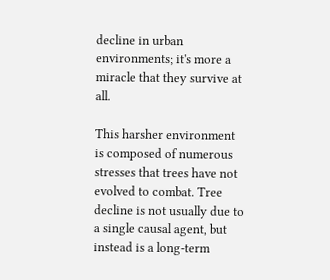decline in urban environments; it's more a miracle that they survive at all.

This harsher environment is composed of numerous stresses that trees have not evolved to combat. Tree decline is not usually due to a single causal agent, but instead is a long-term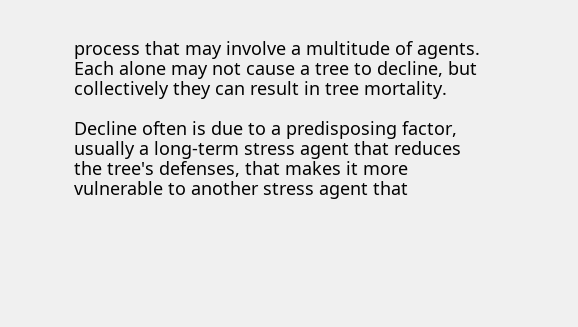process that may involve a multitude of agents. Each alone may not cause a tree to decline, but collectively they can result in tree mortality.

Decline often is due to a predisposing factor, usually a long-term stress agent that reduces the tree's defenses, that makes it more vulnerable to another stress agent that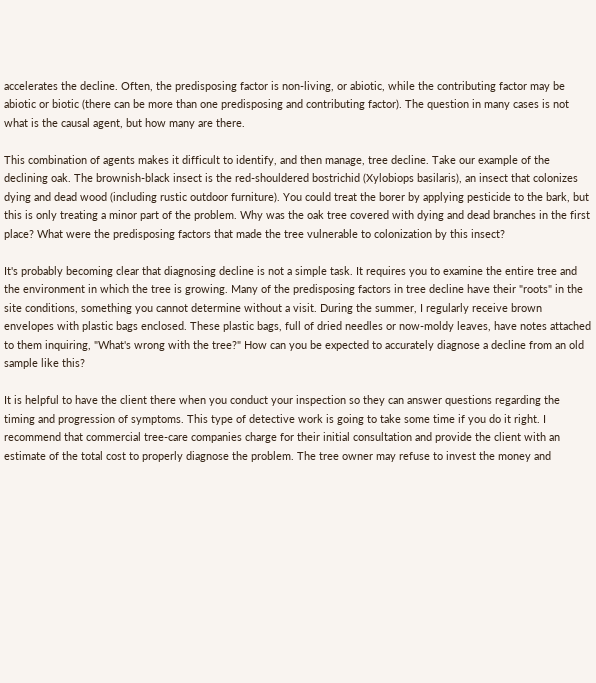accelerates the decline. Often, the predisposing factor is non-living, or abiotic, while the contributing factor may be abiotic or biotic (there can be more than one predisposing and contributing factor). The question in many cases is not what is the causal agent, but how many are there.

This combination of agents makes it difficult to identify, and then manage, tree decline. Take our example of the declining oak. The brownish-black insect is the red-shouldered bostrichid (Xylobiops basilaris), an insect that colonizes dying and dead wood (including rustic outdoor furniture). You could treat the borer by applying pesticide to the bark, but this is only treating a minor part of the problem. Why was the oak tree covered with dying and dead branches in the first place? What were the predisposing factors that made the tree vulnerable to colonization by this insect?

It's probably becoming clear that diagnosing decline is not a simple task. It requires you to examine the entire tree and the environment in which the tree is growing. Many of the predisposing factors in tree decline have their "roots" in the site conditions, something you cannot determine without a visit. During the summer, I regularly receive brown envelopes with plastic bags enclosed. These plastic bags, full of dried needles or now-moldy leaves, have notes attached to them inquiring, "What's wrong with the tree?" How can you be expected to accurately diagnose a decline from an old sample like this?

It is helpful to have the client there when you conduct your inspection so they can answer questions regarding the timing and progression of symptoms. This type of detective work is going to take some time if you do it right. I recommend that commercial tree-care companies charge for their initial consultation and provide the client with an estimate of the total cost to properly diagnose the problem. The tree owner may refuse to invest the money and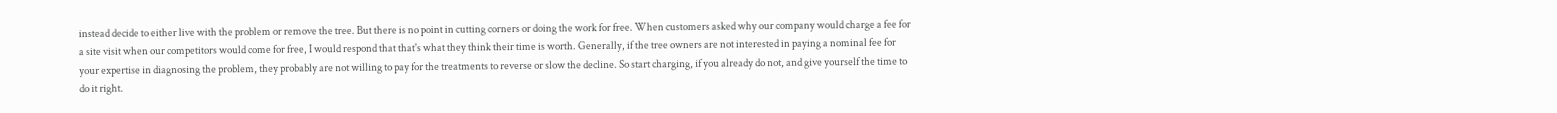instead decide to either live with the problem or remove the tree. But there is no point in cutting corners or doing the work for free. When customers asked why our company would charge a fee for a site visit when our competitors would come for free, I would respond that that's what they think their time is worth. Generally, if the tree owners are not interested in paying a nominal fee for your expertise in diagnosing the problem, they probably are not willing to pay for the treatments to reverse or slow the decline. So start charging, if you already do not, and give yourself the time to do it right.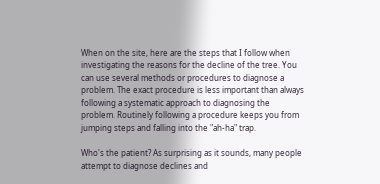When on the site, here are the steps that I follow when investigating the reasons for the decline of the tree. You can use several methods or procedures to diagnose a problem. The exact procedure is less important than always following a systematic approach to diagnosing the problem. Routinely following a procedure keeps you from jumping steps and falling into the "ah-ha" trap.

Who's the patient? As surprising as it sounds, many people attempt to diagnose declines and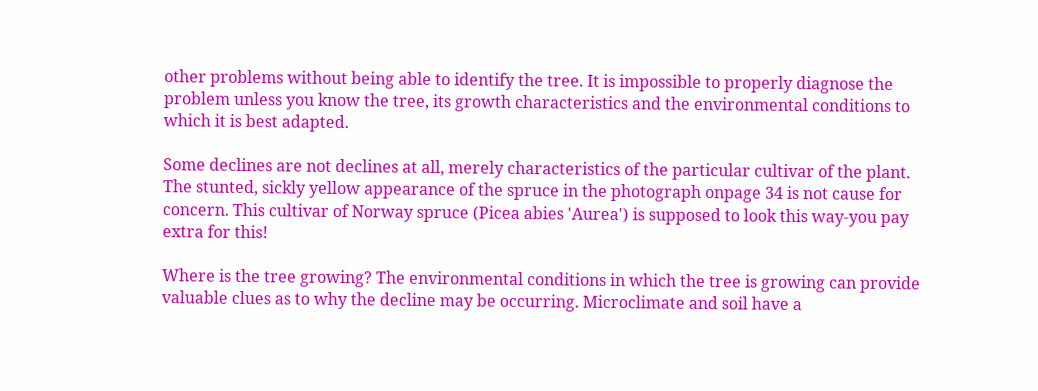other problems without being able to identify the tree. It is impossible to properly diagnose the problem unless you know the tree, its growth characteristics and the environmental conditions to which it is best adapted.

Some declines are not declines at all, merely characteristics of the particular cultivar of the plant. The stunted, sickly yellow appearance of the spruce in the photograph onpage 34 is not cause for concern. This cultivar of Norway spruce (Picea abies 'Aurea') is supposed to look this way-you pay extra for this!

Where is the tree growing? The environmental conditions in which the tree is growing can provide valuable clues as to why the decline may be occurring. Microclimate and soil have a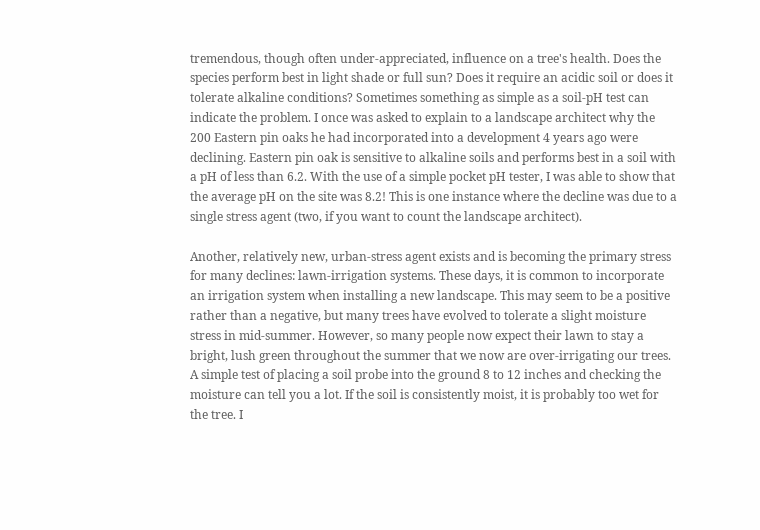tremendous, though often under-appreciated, influence on a tree's health. Does the species perform best in light shade or full sun? Does it require an acidic soil or does it tolerate alkaline conditions? Sometimes something as simple as a soil-pH test can indicate the problem. I once was asked to explain to a landscape architect why the 200 Eastern pin oaks he had incorporated into a development 4 years ago were declining. Eastern pin oak is sensitive to alkaline soils and performs best in a soil with a pH of less than 6.2. With the use of a simple pocket pH tester, I was able to show that the average pH on the site was 8.2! This is one instance where the decline was due to a single stress agent (two, if you want to count the landscape architect).

Another, relatively new, urban-stress agent exists and is becoming the primary stress for many declines: lawn-irrigation systems. These days, it is common to incorporate an irrigation system when installing a new landscape. This may seem to be a positive rather than a negative, but many trees have evolved to tolerate a slight moisture stress in mid-summer. However, so many people now expect their lawn to stay a bright, lush green throughout the summer that we now are over-irrigating our trees. A simple test of placing a soil probe into the ground 8 to 12 inches and checking the moisture can tell you a lot. If the soil is consistently moist, it is probably too wet for the tree. I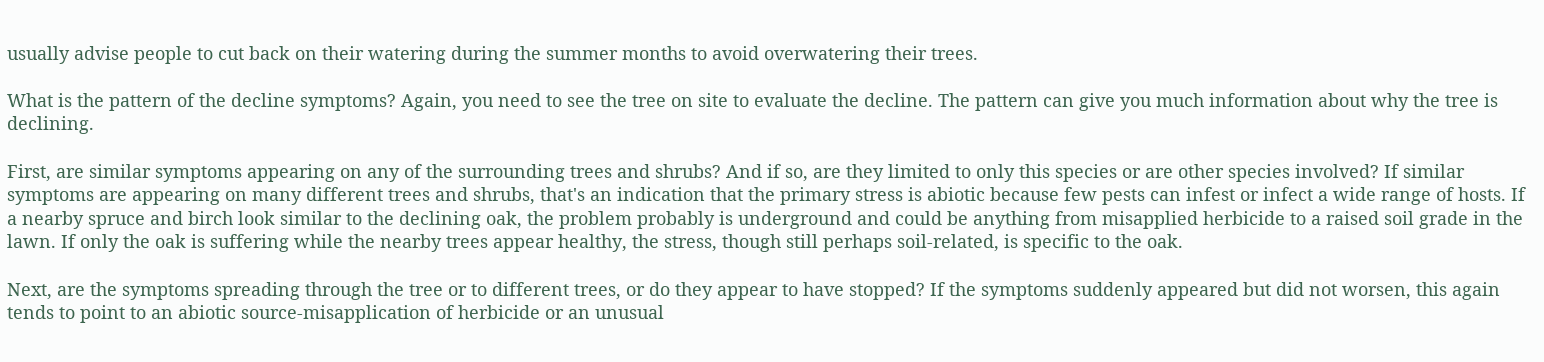usually advise people to cut back on their watering during the summer months to avoid overwatering their trees.

What is the pattern of the decline symptoms? Again, you need to see the tree on site to evaluate the decline. The pattern can give you much information about why the tree is declining.

First, are similar symptoms appearing on any of the surrounding trees and shrubs? And if so, are they limited to only this species or are other species involved? If similar symptoms are appearing on many different trees and shrubs, that's an indication that the primary stress is abiotic because few pests can infest or infect a wide range of hosts. If a nearby spruce and birch look similar to the declining oak, the problem probably is underground and could be anything from misapplied herbicide to a raised soil grade in the lawn. If only the oak is suffering while the nearby trees appear healthy, the stress, though still perhaps soil-related, is specific to the oak.

Next, are the symptoms spreading through the tree or to different trees, or do they appear to have stopped? If the symptoms suddenly appeared but did not worsen, this again tends to point to an abiotic source-misapplication of herbicide or an unusual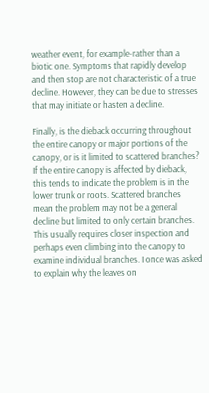weather event, for example-rather than a biotic one. Symptoms that rapidly develop and then stop are not characteristic of a true decline. However, they can be due to stresses that may initiate or hasten a decline.

Finally, is the dieback occurring throughout the entire canopy or major portions of the canopy, or is it limited to scattered branches? If the entire canopy is affected by dieback, this tends to indicate the problem is in the lower trunk or roots. Scattered branches mean the problem may not be a general decline but limited to only certain branches. This usually requires closer inspection and perhaps even climbing into the canopy to examine individual branches. I once was asked to explain why the leaves on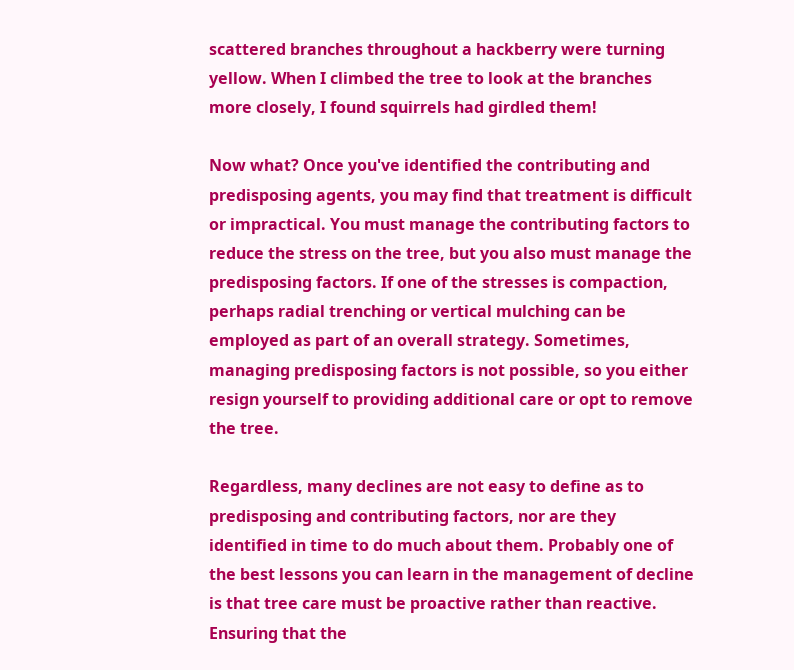scattered branches throughout a hackberry were turning yellow. When I climbed the tree to look at the branches more closely, I found squirrels had girdled them!

Now what? Once you've identified the contributing and predisposing agents, you may find that treatment is difficult or impractical. You must manage the contributing factors to reduce the stress on the tree, but you also must manage the predisposing factors. If one of the stresses is compaction, perhaps radial trenching or vertical mulching can be employed as part of an overall strategy. Sometimes, managing predisposing factors is not possible, so you either resign yourself to providing additional care or opt to remove the tree.

Regardless, many declines are not easy to define as to predisposing and contributing factors, nor are they identified in time to do much about them. Probably one of the best lessons you can learn in the management of decline is that tree care must be proactive rather than reactive. Ensuring that the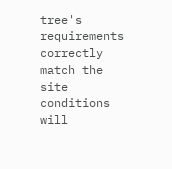tree's requirements correctly match the site conditions will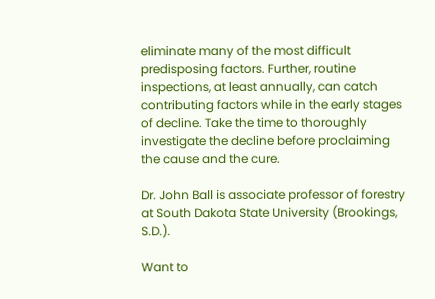eliminate many of the most difficult predisposing factors. Further, routine inspections, at least annually, can catch contributing factors while in the early stages of decline. Take the time to thoroughly investigate the decline before proclaiming the cause and the cure.

Dr. John Ball is associate professor of forestry at South Dakota State University (Brookings, S.D.).

Want to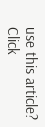use this article? Click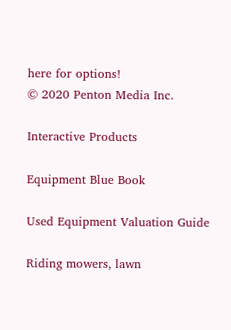here for options!
© 2020 Penton Media Inc.

Interactive Products

Equipment Blue Book

Used Equipment Valuation Guide

Riding mowers, lawn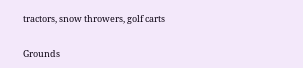tractors, snow throwers, golf carts


Grounds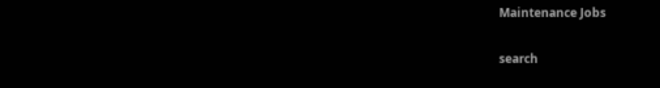Maintenance Jobs

search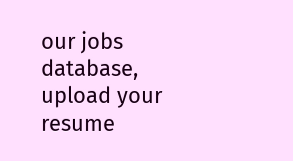our jobs database, upload your resume